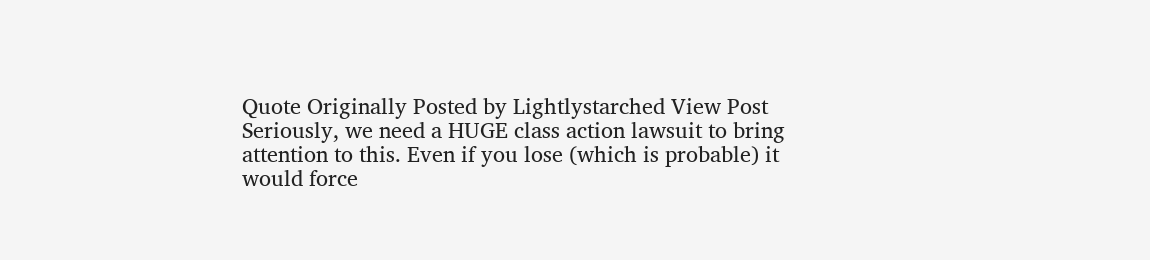Quote Originally Posted by Lightlystarched View Post
Seriously, we need a HUGE class action lawsuit to bring attention to this. Even if you lose (which is probable) it would force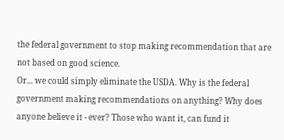the federal government to stop making recommendation that are not based on good science.
Or... we could simply eliminate the USDA. Why is the federal government making recommendations on anything? Why does anyone believe it - ever? Those who want it, can fund it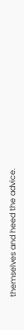themselves and heed the advice.